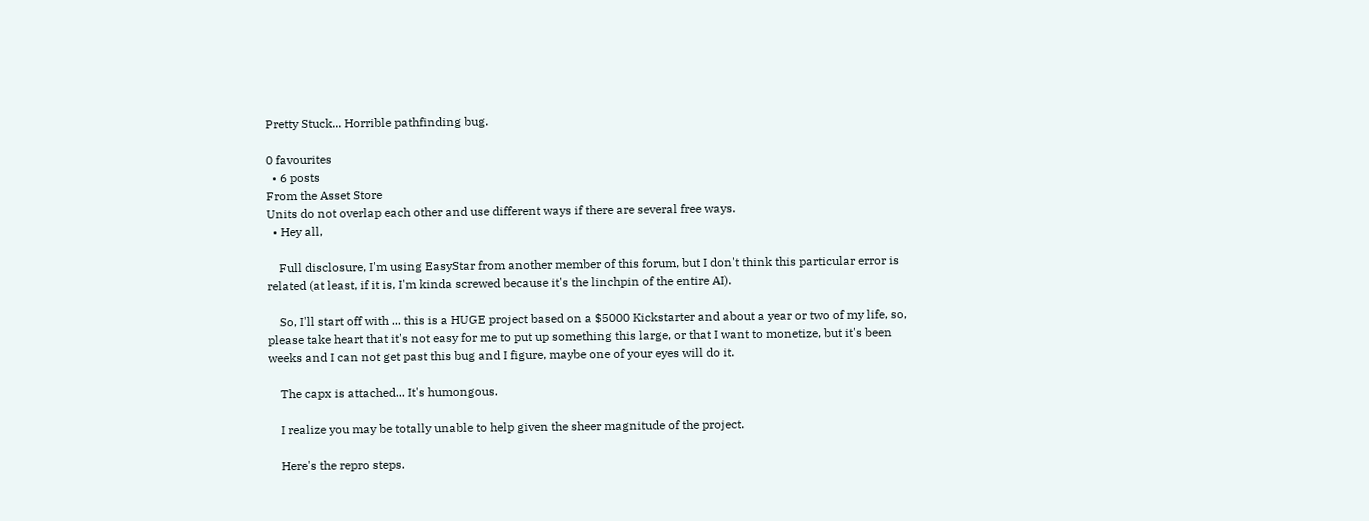Pretty Stuck... Horrible pathfinding bug.

0 favourites
  • 6 posts
From the Asset Store
Units do not overlap each other and use different ways if there are several free ways.
  • Hey all,

    Full disclosure, I'm using EasyStar from another member of this forum, but I don't think this particular error is related (at least, if it is, I'm kinda screwed because it's the linchpin of the entire AI).

    So, I'll start off with ... this is a HUGE project based on a $5000 Kickstarter and about a year or two of my life, so, please take heart that it's not easy for me to put up something this large, or that I want to monetize, but it's been weeks and I can not get past this bug and I figure, maybe one of your eyes will do it.

    The capx is attached... It's humongous.

    I realize you may be totally unable to help given the sheer magnitude of the project.

    Here's the repro steps.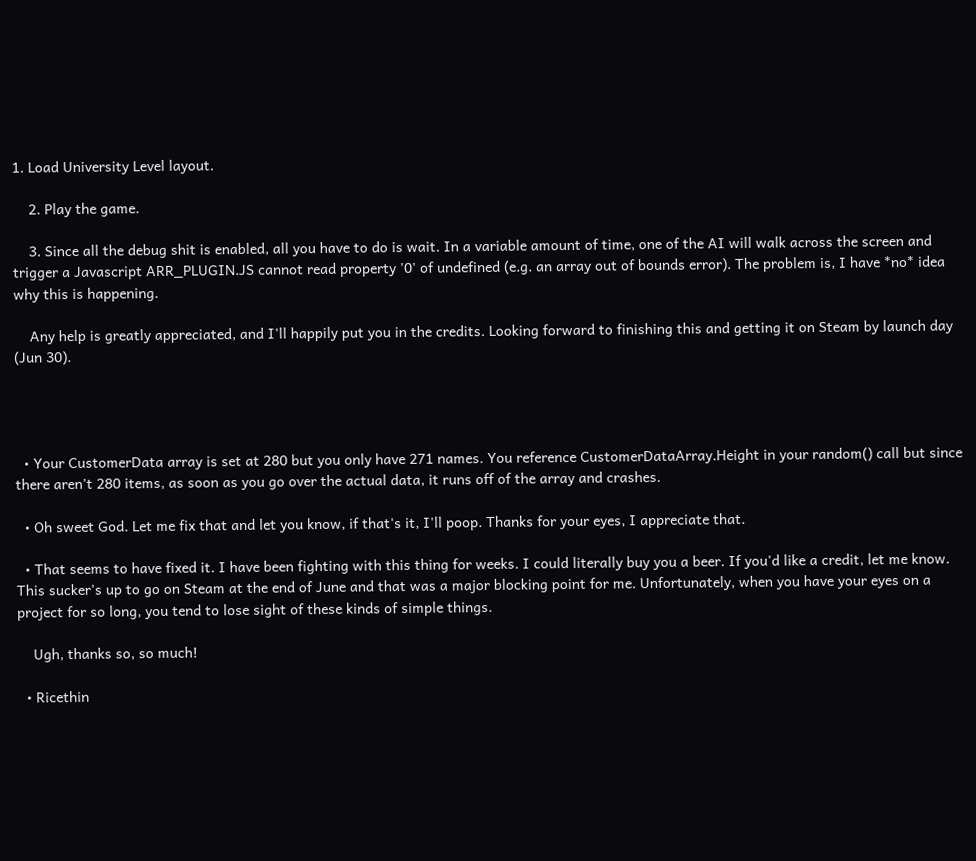1. Load University Level layout.

    2. Play the game.

    3. Since all the debug shit is enabled, all you have to do is wait. In a variable amount of time, one of the AI will walk across the screen and trigger a Javascript ARR_PLUGIN.JS cannot read property '0' of undefined (e.g. an array out of bounds error). The problem is, I have *no* idea why this is happening.

    Any help is greatly appreciated, and I'll happily put you in the credits. Looking forward to finishing this and getting it on Steam by launch day (Jun 30).




  • Your CustomerData array is set at 280 but you only have 271 names. You reference CustomerDataArray.Height in your random() call but since there aren't 280 items, as soon as you go over the actual data, it runs off of the array and crashes.

  • Oh sweet God. Let me fix that and let you know, if that's it, I'll poop. Thanks for your eyes, I appreciate that.

  • That seems to have fixed it. I have been fighting with this thing for weeks. I could literally buy you a beer. If you'd like a credit, let me know. This sucker's up to go on Steam at the end of June and that was a major blocking point for me. Unfortunately, when you have your eyes on a project for so long, you tend to lose sight of these kinds of simple things.

    Ugh, thanks so, so much!

  • Ricethin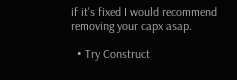if it's fixed I would recommend removing your capx asap.

  • Try Construct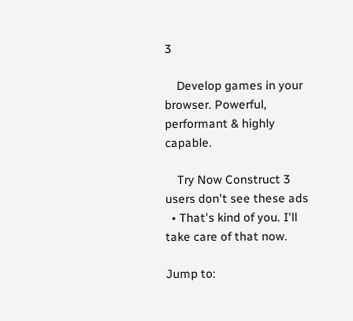3

    Develop games in your browser. Powerful, performant & highly capable.

    Try Now Construct 3 users don't see these ads
  • That's kind of you. I'll take care of that now.

Jump to: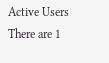Active Users
There are 1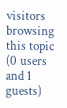visitors browsing this topic (0 users and 1 guests)